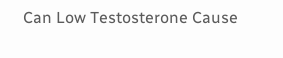Can Low Testosterone Cause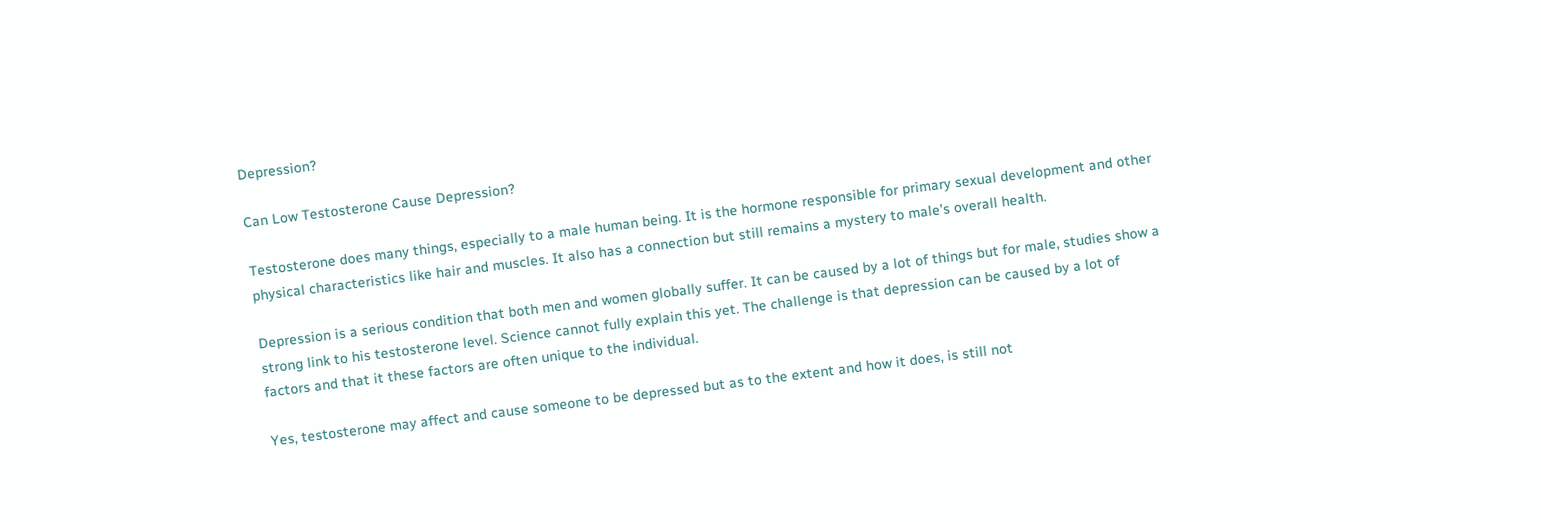Depression?

Can Low Testosterone Cause Depression?

Testosterone does many things, especially to a male human being. It is the hormone responsible for primary sexual development and other physical characteristics like hair and muscles. It also has a connection but still remains a mystery to male’s overall health.

Depression is a serious condition that both men and women globally suffer. It can be caused by a lot of things but for male, studies show a strong link to his testosterone level. Science cannot fully explain this yet. The challenge is that depression can be caused by a lot of factors and that it these factors are often unique to the individual.

Yes, testosterone may affect and cause someone to be depressed but as to the extent and how it does, is still not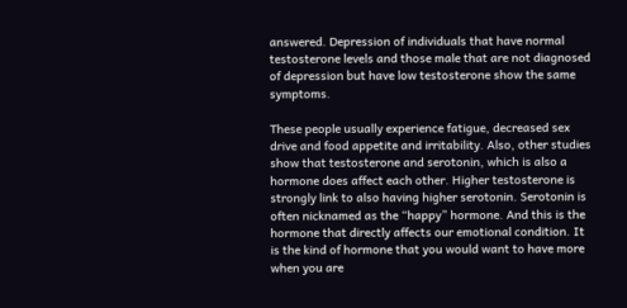answered. Depression of individuals that have normal testosterone levels and those male that are not diagnosed of depression but have low testosterone show the same symptoms.

These people usually experience fatigue, decreased sex drive and food appetite and irritability. Also, other studies show that testosterone and serotonin, which is also a hormone does affect each other. Higher testosterone is strongly link to also having higher serotonin. Serotonin is often nicknamed as the “happy” hormone. And this is the hormone that directly affects our emotional condition. It is the kind of hormone that you would want to have more when you are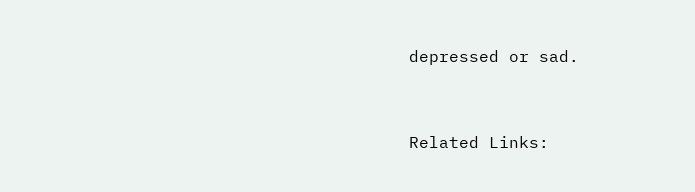depressed or sad.


Related Links: